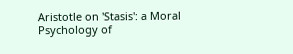Aristotle on 'Stasis': a Moral Psychology of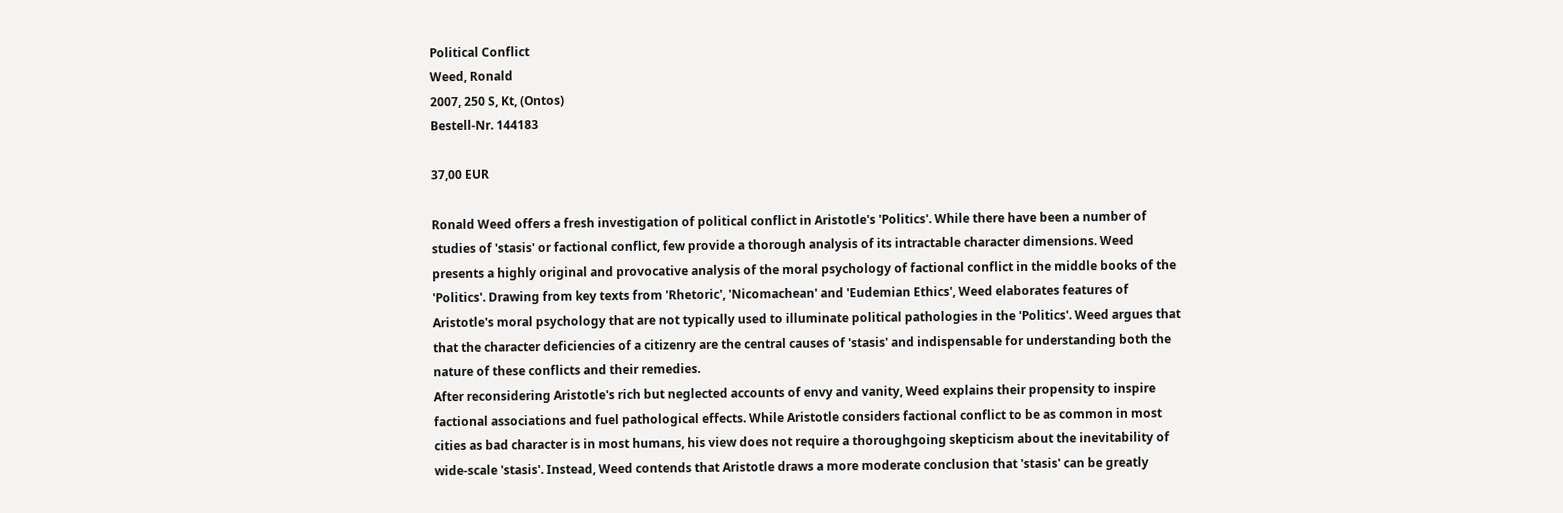Political Conflict
Weed, Ronald
2007, 250 S, Kt, (Ontos)
Bestell-Nr. 144183

37,00 EUR

Ronald Weed offers a fresh investigation of political conflict in Aristotle's 'Politics'. While there have been a number of studies of 'stasis' or factional conflict, few provide a thorough analysis of its intractable character dimensions. Weed presents a highly original and provocative analysis of the moral psychology of factional conflict in the middle books of the 'Politics'. Drawing from key texts from 'Rhetoric', 'Nicomachean' and 'Eudemian Ethics', Weed elaborates features of Aristotle's moral psychology that are not typically used to illuminate political pathologies in the 'Politics'. Weed argues that that the character deficiencies of a citizenry are the central causes of 'stasis' and indispensable for understanding both the nature of these conflicts and their remedies.
After reconsidering Aristotle's rich but neglected accounts of envy and vanity, Weed explains their propensity to inspire factional associations and fuel pathological effects. While Aristotle considers factional conflict to be as common in most cities as bad character is in most humans, his view does not require a thoroughgoing skepticism about the inevitability of wide-scale 'stasis'. Instead, Weed contends that Aristotle draws a more moderate conclusion that 'stasis' can be greatly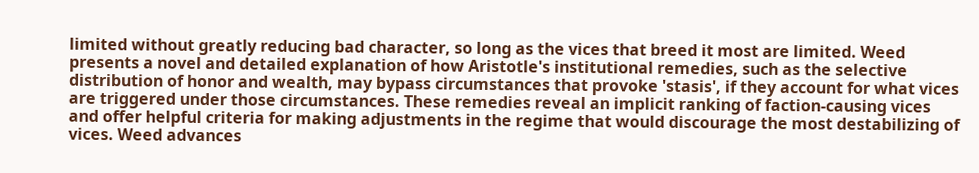limited without greatly reducing bad character, so long as the vices that breed it most are limited. Weed presents a novel and detailed explanation of how Aristotle's institutional remedies, such as the selective distribution of honor and wealth, may bypass circumstances that provoke 'stasis', if they account for what vices are triggered under those circumstances. These remedies reveal an implicit ranking of faction-causing vices and offer helpful criteria for making adjustments in the regime that would discourage the most destabilizing of vices. Weed advances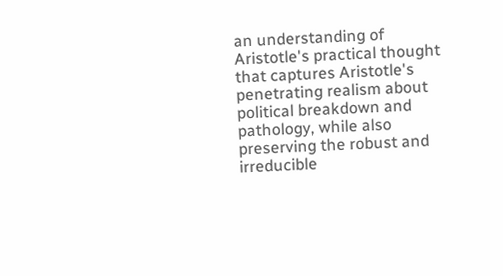an understanding of Aristotle's practical thought that captures Aristotle's penetrating realism about political breakdown and pathology, while also preserving the robust and irreducible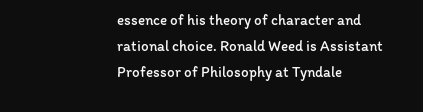essence of his theory of character and rational choice. Ronald Weed is Assistant Professor of Philosophy at Tyndale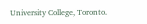University College, Toronto.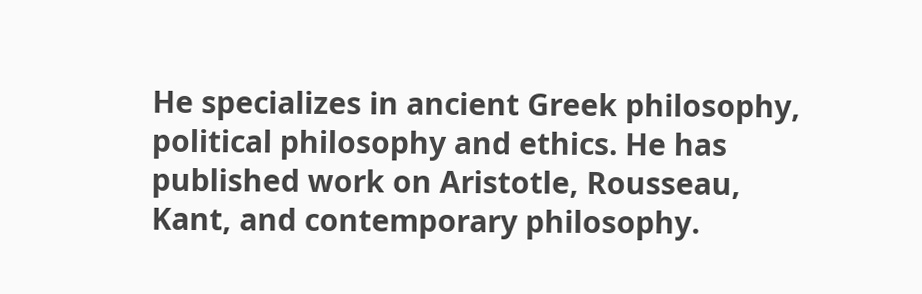He specializes in ancient Greek philosophy, political philosophy and ethics. He has published work on Aristotle, Rousseau, Kant, and contemporary philosophy.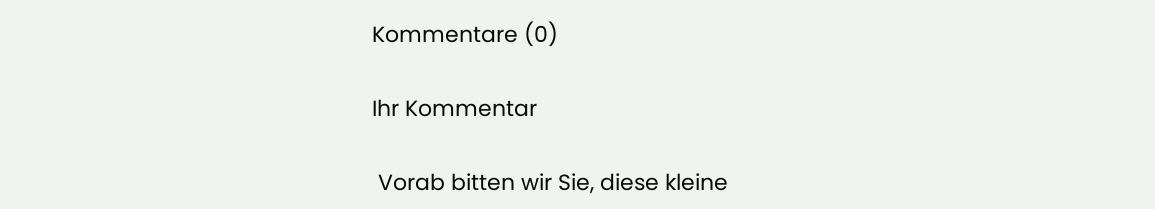Kommentare (0)

Ihr Kommentar

 Vorab bitten wir Sie, diese kleine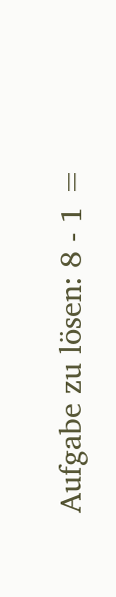Aufgabe zu lösen: 8 - 1 =